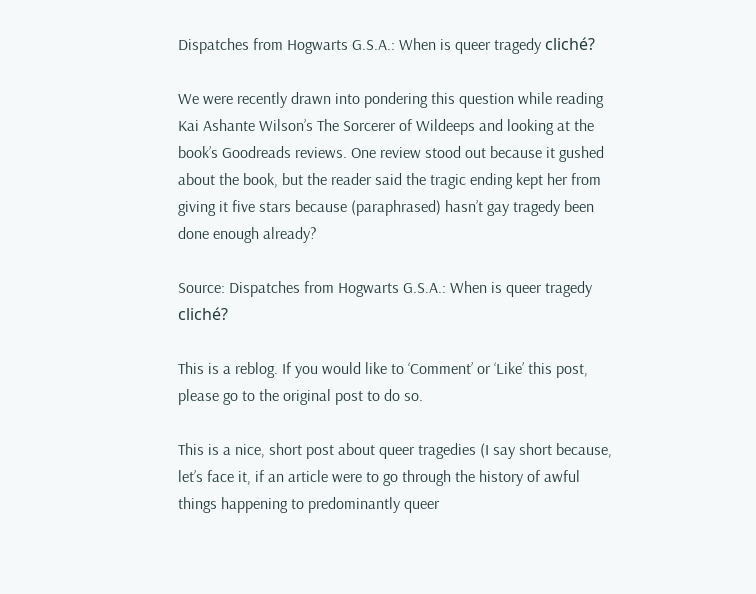Dispatches from Hogwarts G.S.A.: When is queer tragedy cliché?

We were recently drawn into pondering this question while reading Kai Ashante Wilson’s The Sorcerer of Wildeeps and looking at the book’s Goodreads reviews. One review stood out because it gushed about the book, but the reader said the tragic ending kept her from giving it five stars because (paraphrased) hasn’t gay tragedy been done enough already?

Source: Dispatches from Hogwarts G.S.A.: When is queer tragedy cliché?

This is a reblog. If you would like to ‘Comment’ or ‘Like’ this post, please go to the original post to do so.

This is a nice, short post about queer tragedies (I say short because, let’s face it, if an article were to go through the history of awful things happening to predominantly queer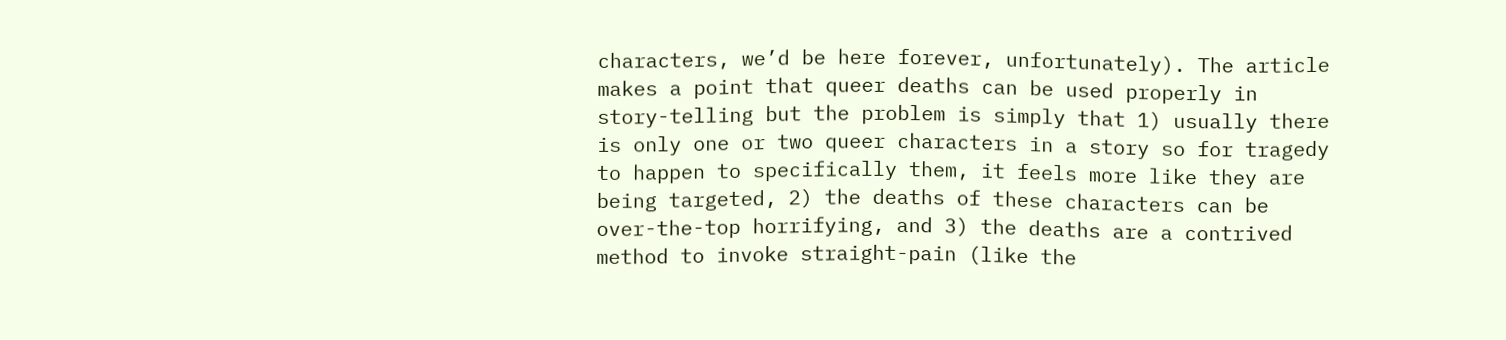characters, we’d be here forever, unfortunately). The article makes a point that queer deaths can be used properly in story-telling but the problem is simply that 1) usually there is only one or two queer characters in a story so for tragedy to happen to specifically them, it feels more like they are being targeted, 2) the deaths of these characters can be over-the-top horrifying, and 3) the deaths are a contrived method to invoke straight-pain (like the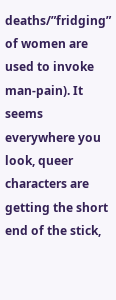deaths/”fridging” of women are used to invoke man-pain). It seems everywhere you look, queer characters are getting the short end of the stick,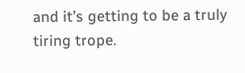and it’s getting to be a truly tiring trope.